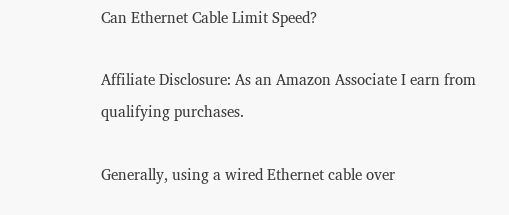Can Ethernet Cable Limit Speed?

Affiliate Disclosure: As an Amazon Associate I earn from qualifying purchases.

Generally, using a wired Ethernet cable over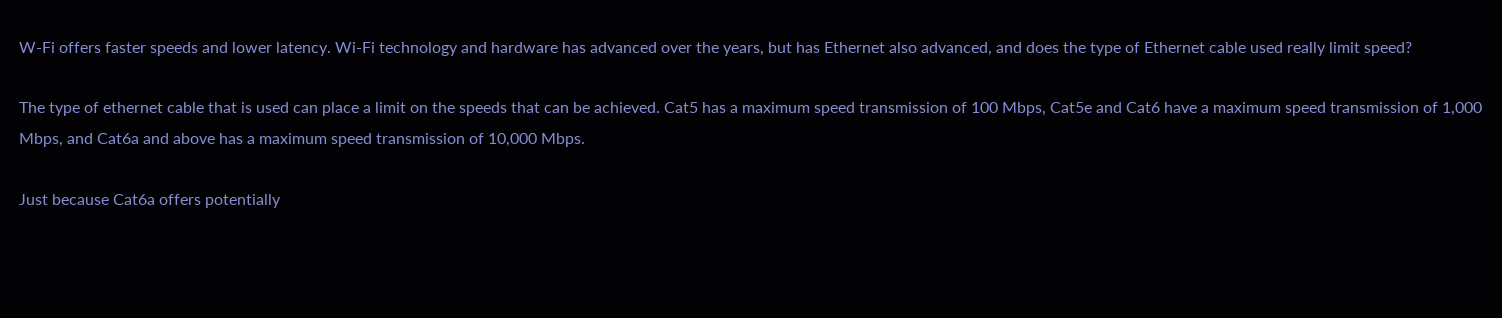W-Fi offers faster speeds and lower latency. Wi-Fi technology and hardware has advanced over the years, but has Ethernet also advanced, and does the type of Ethernet cable used really limit speed?

The type of ethernet cable that is used can place a limit on the speeds that can be achieved. Cat5 has a maximum speed transmission of 100 Mbps, Cat5e and Cat6 have a maximum speed transmission of 1,000 Mbps, and Cat6a and above has a maximum speed transmission of 10,000 Mbps.

Just because Cat6a offers potentially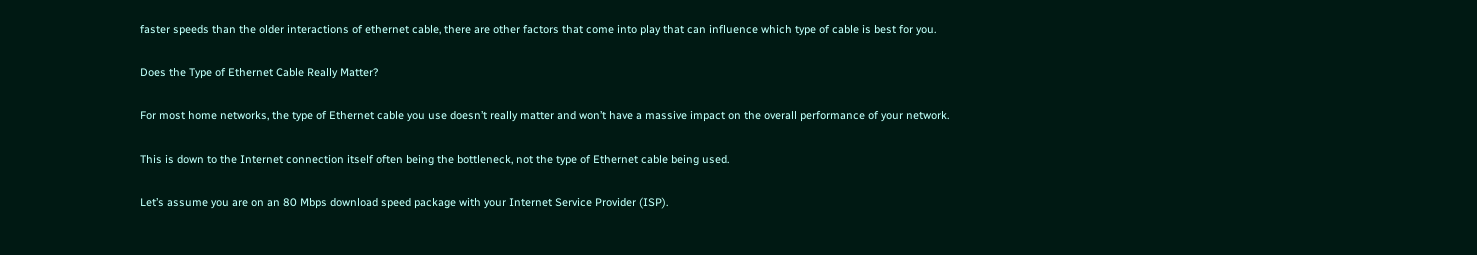faster speeds than the older interactions of ethernet cable, there are other factors that come into play that can influence which type of cable is best for you.

Does the Type of Ethernet Cable Really Matter?

For most home networks, the type of Ethernet cable you use doesn’t really matter and won’t have a massive impact on the overall performance of your network.

This is down to the Internet connection itself often being the bottleneck, not the type of Ethernet cable being used.

Let’s assume you are on an 80 Mbps download speed package with your Internet Service Provider (ISP).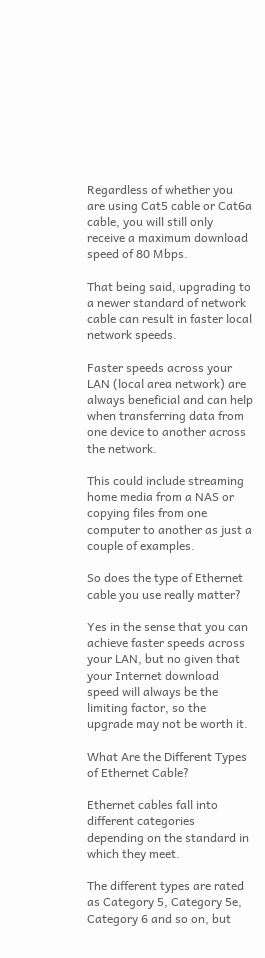Regardless of whether you are using Cat5 cable or Cat6a cable, you will still only receive a maximum download speed of 80 Mbps.

That being said, upgrading to a newer standard of network cable can result in faster local network speeds.

Faster speeds across your LAN (local area network) are always beneficial and can help when transferring data from one device to another across the network.

This could include streaming home media from a NAS or copying files from one computer to another as just a couple of examples.

So does the type of Ethernet cable you use really matter?

Yes in the sense that you can achieve faster speeds across your LAN, but no given that your Internet download speed will always be the limiting factor, so the upgrade may not be worth it.

What Are the Different Types of Ethernet Cable?

Ethernet cables fall into different categories depending on the standard in which they meet.

The different types are rated as Category 5, Category 5e, Category 6 and so on, but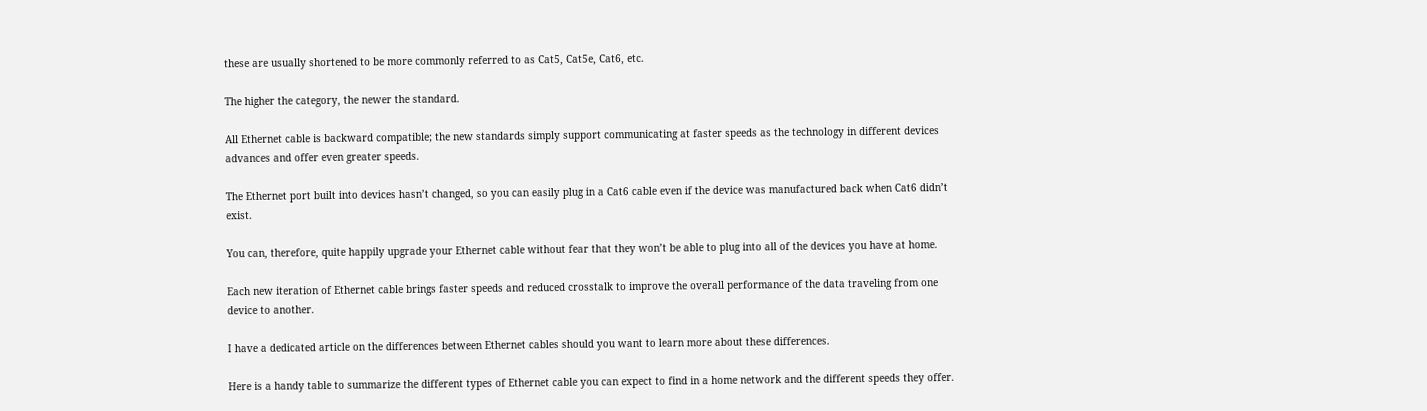these are usually shortened to be more commonly referred to as Cat5, Cat5e, Cat6, etc.

The higher the category, the newer the standard.

All Ethernet cable is backward compatible; the new standards simply support communicating at faster speeds as the technology in different devices advances and offer even greater speeds.

The Ethernet port built into devices hasn’t changed, so you can easily plug in a Cat6 cable even if the device was manufactured back when Cat6 didn’t exist.

You can, therefore, quite happily upgrade your Ethernet cable without fear that they won’t be able to plug into all of the devices you have at home.

Each new iteration of Ethernet cable brings faster speeds and reduced crosstalk to improve the overall performance of the data traveling from one device to another.

I have a dedicated article on the differences between Ethernet cables should you want to learn more about these differences.

Here is a handy table to summarize the different types of Ethernet cable you can expect to find in a home network and the different speeds they offer.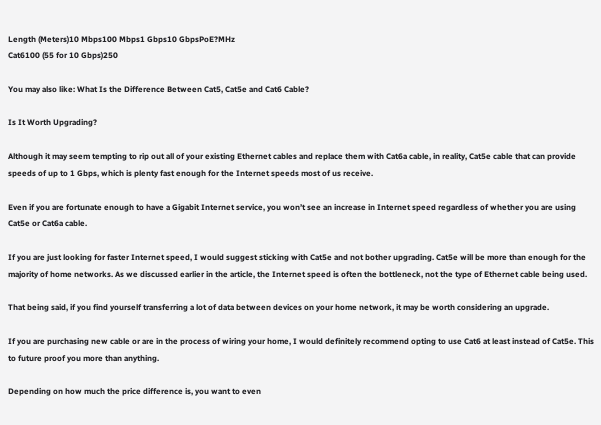Length (Meters)10 Mbps100 Mbps1 Gbps10 GbpsPoE?MHz
Cat6100 (55 for 10 Gbps)250

You may also like: What Is the Difference Between Cat5, Cat5e and Cat6 Cable?

Is It Worth Upgrading?

Although it may seem tempting to rip out all of your existing Ethernet cables and replace them with Cat6a cable, in reality, Cat5e cable that can provide speeds of up to 1 Gbps, which is plenty fast enough for the Internet speeds most of us receive.

Even if you are fortunate enough to have a Gigabit Internet service, you won’t see an increase in Internet speed regardless of whether you are using Cat5e or Cat6a cable.

If you are just looking for faster Internet speed, I would suggest sticking with Cat5e and not bother upgrading. Cat5e will be more than enough for the majority of home networks. As we discussed earlier in the article, the Internet speed is often the bottleneck, not the type of Ethernet cable being used.

That being said, if you find yourself transferring a lot of data between devices on your home network, it may be worth considering an upgrade.

If you are purchasing new cable or are in the process of wiring your home, I would definitely recommend opting to use Cat6 at least instead of Cat5e. This to future proof you more than anything.

Depending on how much the price difference is, you want to even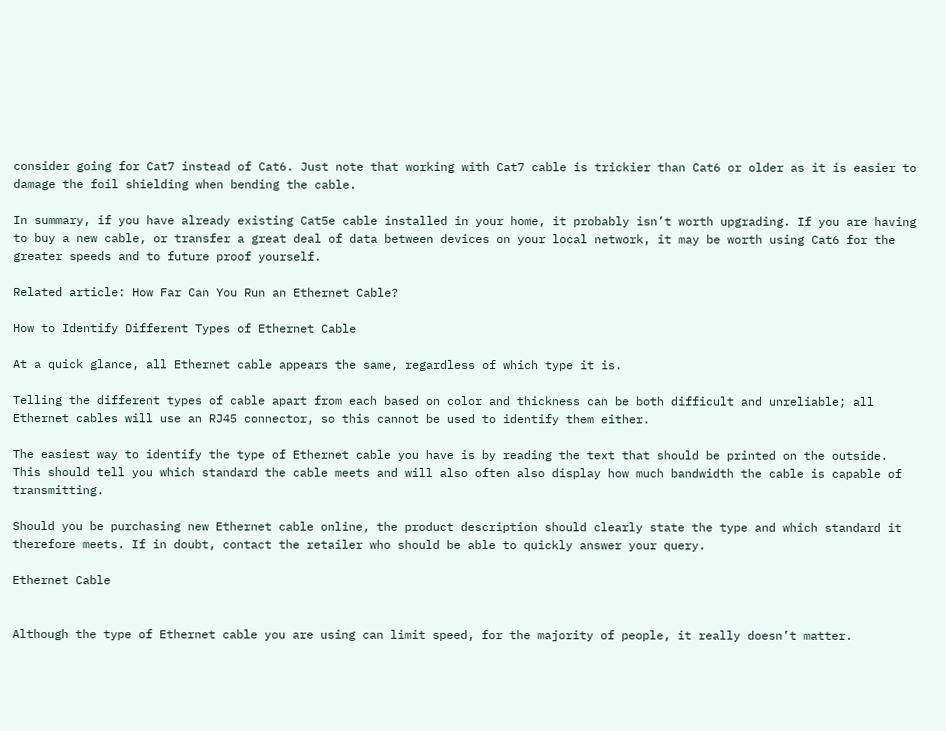consider going for Cat7 instead of Cat6. Just note that working with Cat7 cable is trickier than Cat6 or older as it is easier to damage the foil shielding when bending the cable.

In summary, if you have already existing Cat5e cable installed in your home, it probably isn’t worth upgrading. If you are having to buy a new cable, or transfer a great deal of data between devices on your local network, it may be worth using Cat6 for the greater speeds and to future proof yourself.

Related article: How Far Can You Run an Ethernet Cable?

How to Identify Different Types of Ethernet Cable

At a quick glance, all Ethernet cable appears the same, regardless of which type it is.

Telling the different types of cable apart from each based on color and thickness can be both difficult and unreliable; all Ethernet cables will use an RJ45 connector, so this cannot be used to identify them either.

The easiest way to identify the type of Ethernet cable you have is by reading the text that should be printed on the outside. This should tell you which standard the cable meets and will also often also display how much bandwidth the cable is capable of transmitting.

Should you be purchasing new Ethernet cable online, the product description should clearly state the type and which standard it therefore meets. If in doubt, contact the retailer who should be able to quickly answer your query.

Ethernet Cable


Although the type of Ethernet cable you are using can limit speed, for the majority of people, it really doesn’t matter.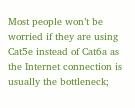Most people won’t be worried if they are using Cat5e instead of Cat6a as the Internet connection is usually the bottleneck;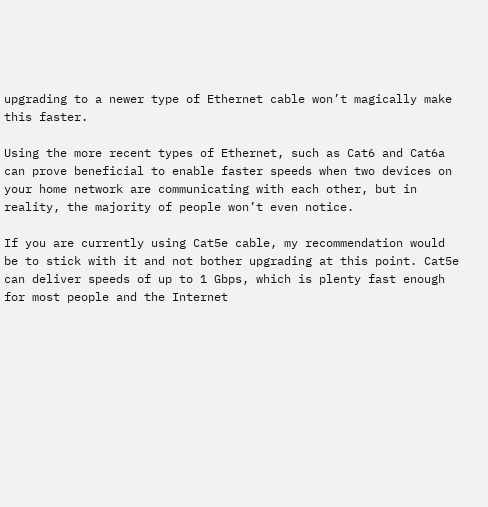upgrading to a newer type of Ethernet cable won’t magically make this faster.

Using the more recent types of Ethernet, such as Cat6 and Cat6a can prove beneficial to enable faster speeds when two devices on your home network are communicating with each other, but in reality, the majority of people won’t even notice.

If you are currently using Cat5e cable, my recommendation would be to stick with it and not bother upgrading at this point. Cat5e can deliver speeds of up to 1 Gbps, which is plenty fast enough for most people and the Internet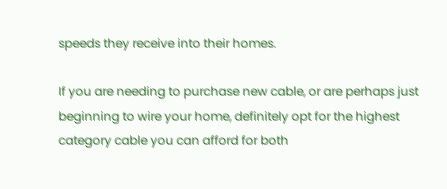speeds they receive into their homes.

If you are needing to purchase new cable, or are perhaps just beginning to wire your home, definitely opt for the highest category cable you can afford for both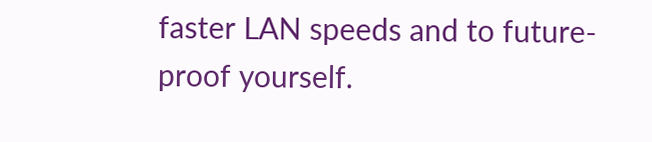faster LAN speeds and to future-proof yourself.